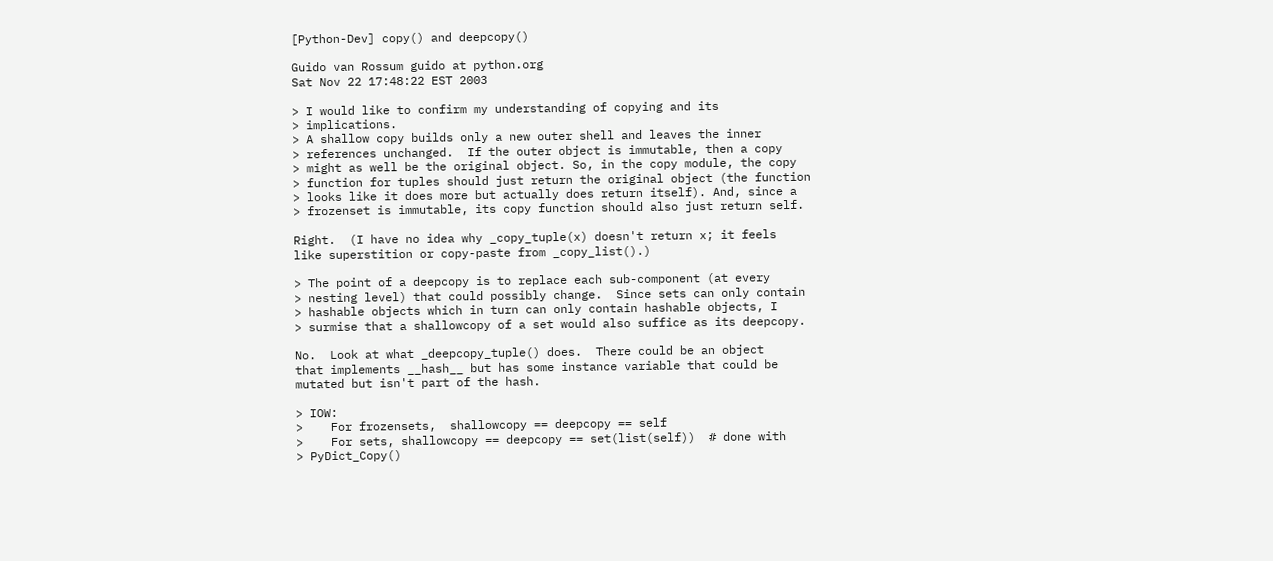[Python-Dev] copy() and deepcopy()

Guido van Rossum guido at python.org
Sat Nov 22 17:48:22 EST 2003

> I would like to confirm my understanding of copying and its
> implications.
> A shallow copy builds only a new outer shell and leaves the inner
> references unchanged.  If the outer object is immutable, then a copy
> might as well be the original object. So, in the copy module, the copy
> function for tuples should just return the original object (the function
> looks like it does more but actually does return itself). And, since a
> frozenset is immutable, its copy function should also just return self.

Right.  (I have no idea why _copy_tuple(x) doesn't return x; it feels
like superstition or copy-paste from _copy_list().)

> The point of a deepcopy is to replace each sub-component (at every
> nesting level) that could possibly change.  Since sets can only contain
> hashable objects which in turn can only contain hashable objects, I
> surmise that a shallowcopy of a set would also suffice as its deepcopy.

No.  Look at what _deepcopy_tuple() does.  There could be an object
that implements __hash__ but has some instance variable that could be
mutated but isn't part of the hash.

> IOW:
>    For frozensets,  shallowcopy == deepcopy == self
>    For sets, shallowcopy == deepcopy == set(list(self))  # done with
> PyDict_Copy()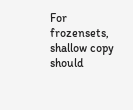For frozensets, shallow copy should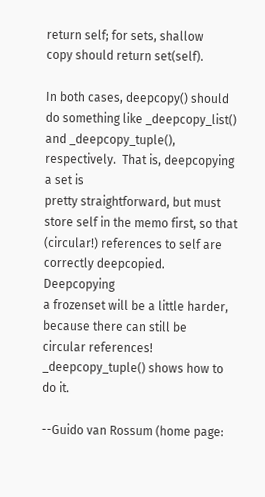return self; for sets, shallow
copy should return set(self).

In both cases, deepcopy() should do something like _deepcopy_list()
and _deepcopy_tuple(), respectively.  That is, deepcopying a set is
pretty straightforward, but must store self in the memo first, so that
(circular!) references to self are correctly deepcopied.  Deepcopying
a frozenset will be a little harder, because there can still be
circular references!  _deepcopy_tuple() shows how to do it.

--Guido van Rossum (home page: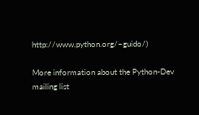http://www.python.org/~guido/)

More information about the Python-Dev mailing list